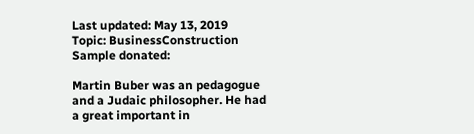Last updated: May 13, 2019
Topic: BusinessConstruction
Sample donated:

Martin Buber was an pedagogue and a Judaic philosopher. He had a great important in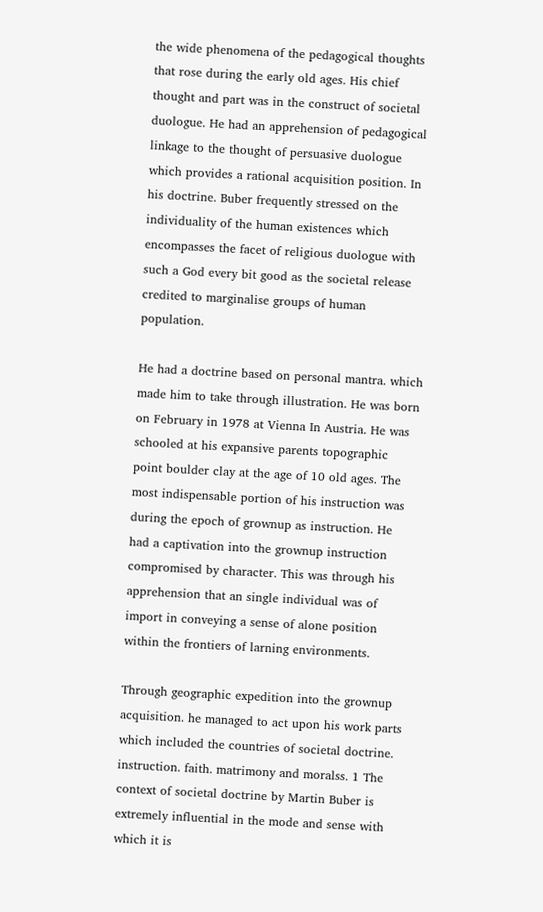the wide phenomena of the pedagogical thoughts that rose during the early old ages. His chief thought and part was in the construct of societal duologue. He had an apprehension of pedagogical linkage to the thought of persuasive duologue which provides a rational acquisition position. In his doctrine. Buber frequently stressed on the individuality of the human existences which encompasses the facet of religious duologue with such a God every bit good as the societal release credited to marginalise groups of human population.

He had a doctrine based on personal mantra. which made him to take through illustration. He was born on February in 1978 at Vienna In Austria. He was schooled at his expansive parents topographic point boulder clay at the age of 10 old ages. The most indispensable portion of his instruction was during the epoch of grownup as instruction. He had a captivation into the grownup instruction compromised by character. This was through his apprehension that an single individual was of import in conveying a sense of alone position within the frontiers of larning environments.

Through geographic expedition into the grownup acquisition. he managed to act upon his work parts which included the countries of societal doctrine. instruction. faith. matrimony and moralss. 1 The context of societal doctrine by Martin Buber is extremely influential in the mode and sense with which it is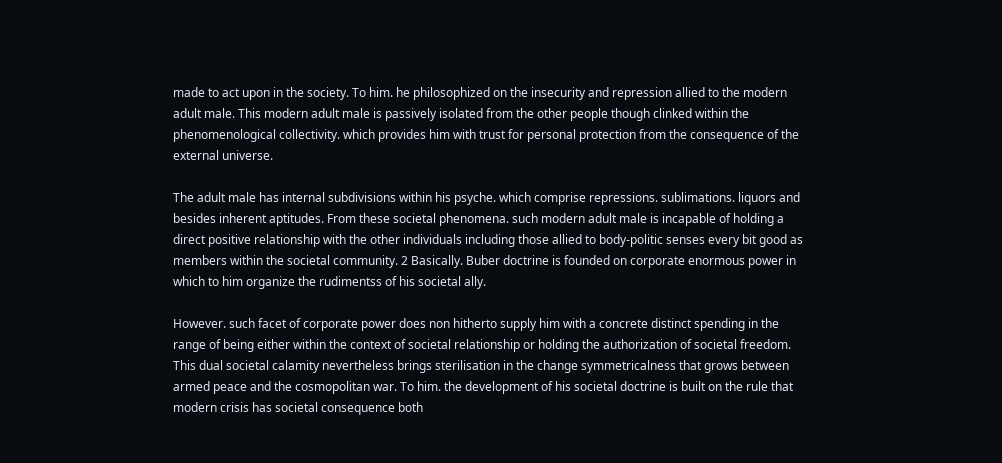made to act upon in the society. To him. he philosophized on the insecurity and repression allied to the modern adult male. This modern adult male is passively isolated from the other people though clinked within the phenomenological collectivity. which provides him with trust for personal protection from the consequence of the external universe.

The adult male has internal subdivisions within his psyche. which comprise repressions. sublimations. liquors and besides inherent aptitudes. From these societal phenomena. such modern adult male is incapable of holding a direct positive relationship with the other individuals including those allied to body-politic senses every bit good as members within the societal community. 2 Basically. Buber doctrine is founded on corporate enormous power in which to him organize the rudimentss of his societal ally.

However. such facet of corporate power does non hitherto supply him with a concrete distinct spending in the range of being either within the context of societal relationship or holding the authorization of societal freedom. This dual societal calamity nevertheless brings sterilisation in the change symmetricalness that grows between armed peace and the cosmopolitan war. To him. the development of his societal doctrine is built on the rule that modern crisis has societal consequence both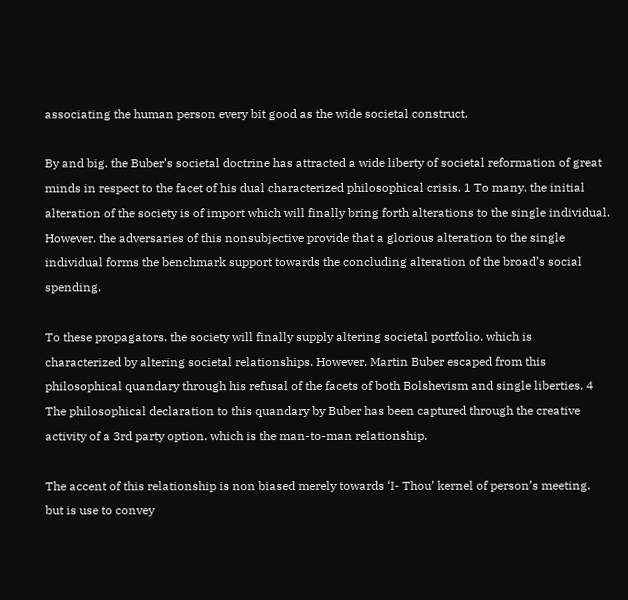associating the human person every bit good as the wide societal construct.

By and big. the Buber’s societal doctrine has attracted a wide liberty of societal reformation of great minds in respect to the facet of his dual characterized philosophical crisis. 1 To many. the initial alteration of the society is of import which will finally bring forth alterations to the single individual. However. the adversaries of this nonsubjective provide that a glorious alteration to the single individual forms the benchmark support towards the concluding alteration of the broad’s social spending.

To these propagators. the society will finally supply altering societal portfolio. which is characterized by altering societal relationships. However. Martin Buber escaped from this philosophical quandary through his refusal of the facets of both Bolshevism and single liberties. 4 The philosophical declaration to this quandary by Buber has been captured through the creative activity of a 3rd party option. which is the man-to-man relationship.

The accent of this relationship is non biased merely towards ‘I- Thou’ kernel of person’s meeting. but is use to convey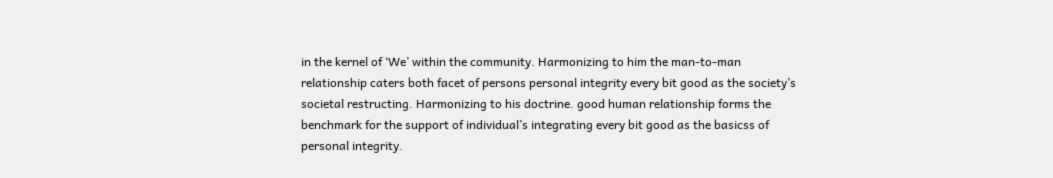in the kernel of ‘We’ within the community. Harmonizing to him the man-to-man relationship caters both facet of persons personal integrity every bit good as the society’s societal restructing. Harmonizing to his doctrine. good human relationship forms the benchmark for the support of individual’s integrating every bit good as the basicss of personal integrity.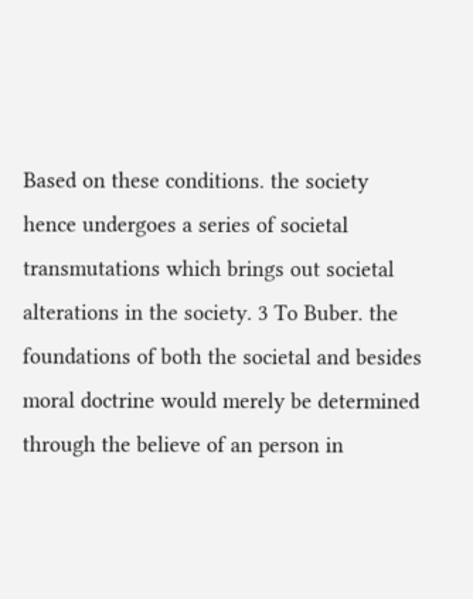Based on these conditions. the society hence undergoes a series of societal transmutations which brings out societal alterations in the society. 3 To Buber. the foundations of both the societal and besides moral doctrine would merely be determined through the believe of an person in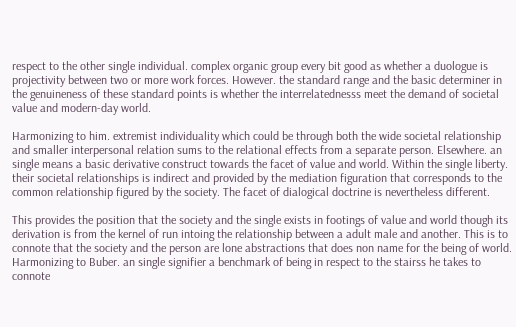respect to the other single individual. complex organic group every bit good as whether a duologue is projectivity between two or more work forces. However. the standard range and the basic determiner in the genuineness of these standard points is whether the interrelatednesss meet the demand of societal value and modern-day world.

Harmonizing to him. extremist individuality which could be through both the wide societal relationship and smaller interpersonal relation sums to the relational effects from a separate person. Elsewhere. an single means a basic derivative construct towards the facet of value and world. Within the single liberty. their societal relationships is indirect and provided by the mediation figuration that corresponds to the common relationship figured by the society. The facet of dialogical doctrine is nevertheless different.

This provides the position that the society and the single exists in footings of value and world though its derivation is from the kernel of run intoing the relationship between a adult male and another. This is to connote that the society and the person are lone abstractions that does non name for the being of world. Harmonizing to Buber. an single signifier a benchmark of being in respect to the stairss he takes to connote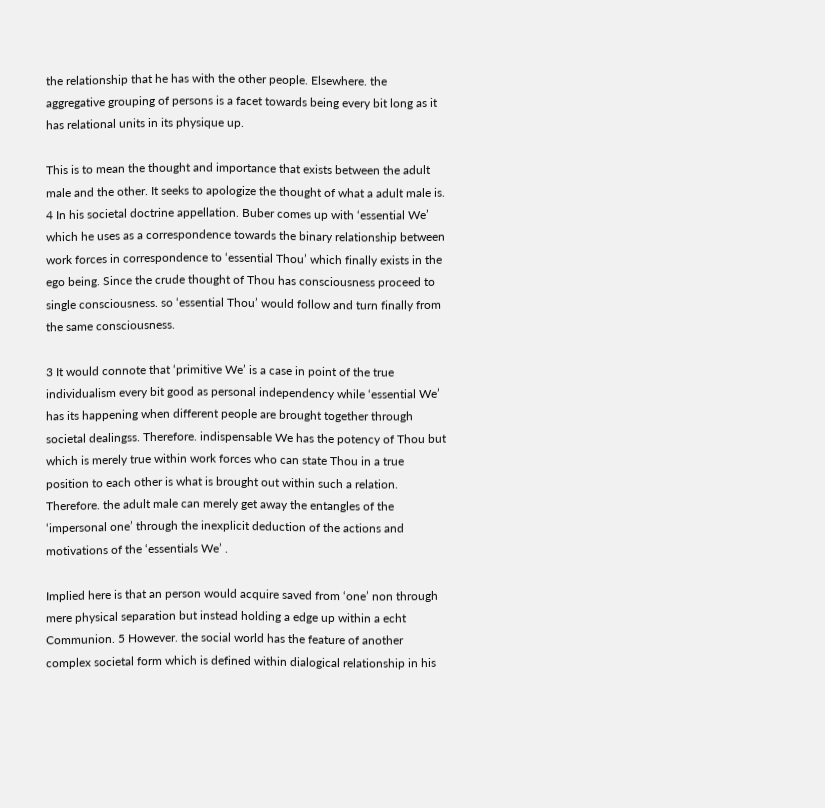the relationship that he has with the other people. Elsewhere. the aggregative grouping of persons is a facet towards being every bit long as it has relational units in its physique up.

This is to mean the thought and importance that exists between the adult male and the other. It seeks to apologize the thought of what a adult male is. 4 In his societal doctrine appellation. Buber comes up with ‘essential We’ which he uses as a correspondence towards the binary relationship between work forces in correspondence to ‘essential Thou’ which finally exists in the ego being. Since the crude thought of Thou has consciousness proceed to single consciousness. so ‘essential Thou’ would follow and turn finally from the same consciousness.

3 It would connote that ‘primitive We’ is a case in point of the true individualism every bit good as personal independency while ‘essential We’ has its happening when different people are brought together through societal dealingss. Therefore. indispensable We has the potency of Thou but which is merely true within work forces who can state Thou in a true position to each other is what is brought out within such a relation. Therefore. the adult male can merely get away the entangles of the ‘impersonal one’ through the inexplicit deduction of the actions and motivations of the ‘essentials We’ .

Implied here is that an person would acquire saved from ‘one’ non through mere physical separation but instead holding a edge up within a echt Communion. 5 However. the social world has the feature of another complex societal form which is defined within dialogical relationship in his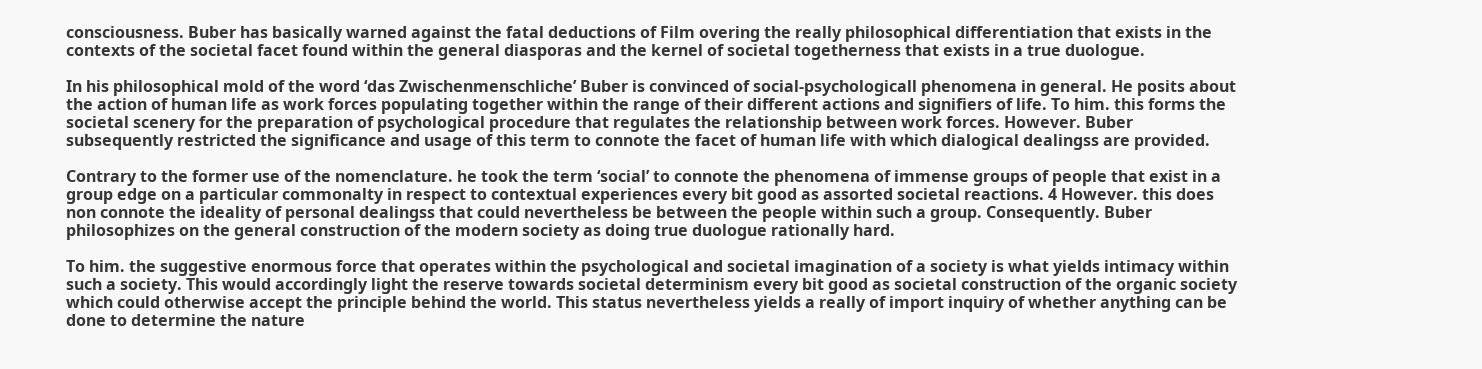consciousness. Buber has basically warned against the fatal deductions of Film overing the really philosophical differentiation that exists in the contexts of the societal facet found within the general diasporas and the kernel of societal togetherness that exists in a true duologue.

In his philosophical mold of the word ‘das Zwischenmenschliche’ Buber is convinced of social-psychologicall phenomena in general. He posits about the action of human life as work forces populating together within the range of their different actions and signifiers of life. To him. this forms the societal scenery for the preparation of psychological procedure that regulates the relationship between work forces. However. Buber subsequently restricted the significance and usage of this term to connote the facet of human life with which dialogical dealingss are provided.

Contrary to the former use of the nomenclature. he took the term ‘social’ to connote the phenomena of immense groups of people that exist in a group edge on a particular commonalty in respect to contextual experiences every bit good as assorted societal reactions. 4 However. this does non connote the ideality of personal dealingss that could nevertheless be between the people within such a group. Consequently. Buber philosophizes on the general construction of the modern society as doing true duologue rationally hard.

To him. the suggestive enormous force that operates within the psychological and societal imagination of a society is what yields intimacy within such a society. This would accordingly light the reserve towards societal determinism every bit good as societal construction of the organic society which could otherwise accept the principle behind the world. This status nevertheless yields a really of import inquiry of whether anything can be done to determine the nature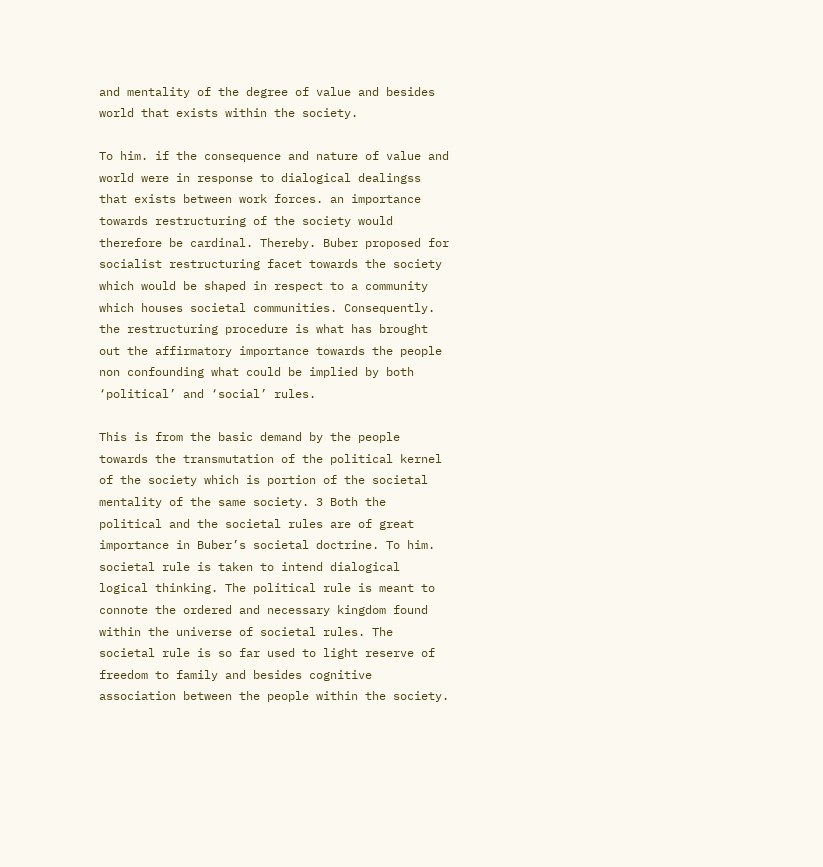and mentality of the degree of value and besides world that exists within the society.

To him. if the consequence and nature of value and world were in response to dialogical dealingss that exists between work forces. an importance towards restructuring of the society would therefore be cardinal. Thereby. Buber proposed for socialist restructuring facet towards the society which would be shaped in respect to a community which houses societal communities. Consequently. the restructuring procedure is what has brought out the affirmatory importance towards the people non confounding what could be implied by both ‘political’ and ‘social’ rules.

This is from the basic demand by the people towards the transmutation of the political kernel of the society which is portion of the societal mentality of the same society. 3 Both the political and the societal rules are of great importance in Buber’s societal doctrine. To him. societal rule is taken to intend dialogical logical thinking. The political rule is meant to connote the ordered and necessary kingdom found within the universe of societal rules. The societal rule is so far used to light reserve of freedom to family and besides cognitive association between the people within the society.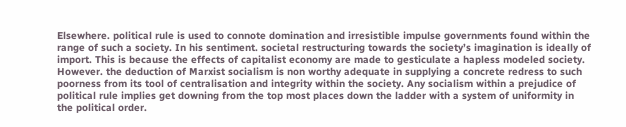Elsewhere. political rule is used to connote domination and irresistible impulse governments found within the range of such a society. In his sentiment. societal restructuring towards the society’s imagination is ideally of import. This is because the effects of capitalist economy are made to gesticulate a hapless modeled society. However. the deduction of Marxist socialism is non worthy adequate in supplying a concrete redress to such poorness from its tool of centralisation and integrity within the society. Any socialism within a prejudice of political rule implies get downing from the top most places down the ladder with a system of uniformity in the political order.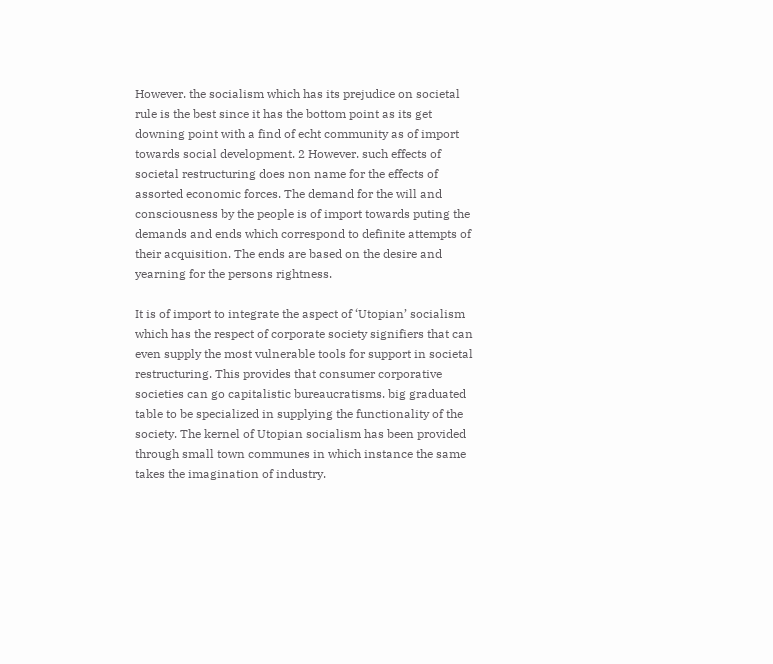However. the socialism which has its prejudice on societal rule is the best since it has the bottom point as its get downing point with a find of echt community as of import towards social development. 2 However. such effects of societal restructuring does non name for the effects of assorted economic forces. The demand for the will and consciousness by the people is of import towards puting the demands and ends which correspond to definite attempts of their acquisition. The ends are based on the desire and yearning for the persons rightness.

It is of import to integrate the aspect of ‘Utopian’ socialism which has the respect of corporate society signifiers that can even supply the most vulnerable tools for support in societal restructuring. This provides that consumer corporative societies can go capitalistic bureaucratisms. big graduated table to be specialized in supplying the functionality of the society. The kernel of Utopian socialism has been provided through small town communes in which instance the same takes the imagination of industry.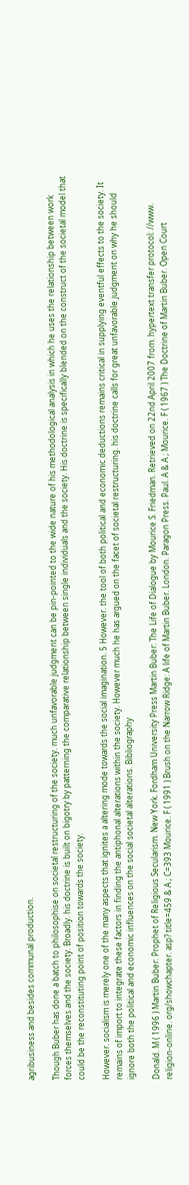agribusiness and besides communal production.

Though Buber has done a batch to philosophise on societal restructuring of the society. much unfavorable judgment can be pin-pointed to the wide nature of his methodological analysis in which he uses the relationship between work forces themselves and the society. Broadly. his doctrine is built on bigotry by patterning the comparative relationship between single individuals and the society. His doctrine is specifically blended on the construct of the societal model that could be the reconstituting point of position towards the society.

However. socialism is merely one of the many aspects that ignites a altering mode towards the social imagination. 5 However. the tool of both political and economic deductions remains critical in supplying eventful effects to the society. It remains of import to integrate these factors in finding the antiphonal alterations within the society. However much he has argued on the facet of societal restructuring. his doctrine calls for great unfavorable judgment on why he should ignore both the political and economic influences on the social societal alterations. Bibliography

Donald. M ( 1996 ) Martin Buber: Prophet of Religious Secularism. New York. Fordham University Press Martin Buber: The Life of Dialogue by Mourice S. Friedman. Retrieved on 22nd April 2007 from. hypertext transfer protocol: //www. religion-online. org/showchapter. asp? title=459 & A ; C=393 Mourice. F ( 1991 ) Brush on the Narrow Ridge: A life of Martin Buber. London. Paragon Press. Paul. A & A ; Mourice. F ( 1967 ) The Doctrine of Martin Buber. Open Court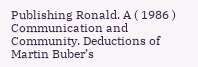Publishing Ronald. A ( 1986 ) Communication and Community. Deductions of Martin Buber’s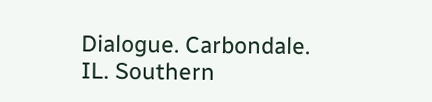Dialogue. Carbondale. IL. Southern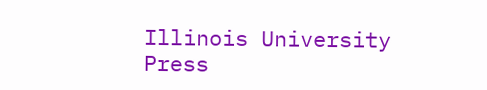Illinois University Press